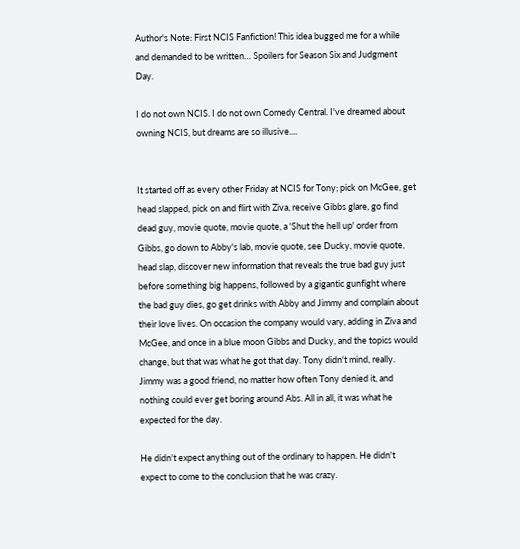Author's Note: First NCIS Fanfiction! This idea bugged me for a while and demanded to be written… Spoilers for Season Six and Judgment Day.

I do not own NCIS. I do not own Comedy Central. I've dreamed about owning NCIS, but dreams are so illusive....


It started off as every other Friday at NCIS for Tony; pick on McGee, get head slapped, pick on and flirt with Ziva, receive Gibbs glare, go find dead guy, movie quote, movie quote, a 'Shut the hell up' order from Gibbs, go down to Abby's lab, movie quote, see Ducky, movie quote, head slap, discover new information that reveals the true bad guy just before something big happens, followed by a gigantic gunfight where the bad guy dies, go get drinks with Abby and Jimmy and complain about their love lives. On occasion the company would vary, adding in Ziva and McGee, and once in a blue moon Gibbs and Ducky, and the topics would change, but that was what he got that day. Tony didn't mind, really. Jimmy was a good friend, no matter how often Tony denied it, and nothing could ever get boring around Abs. All in all, it was what he expected for the day.

He didn't expect anything out of the ordinary to happen. He didn't expect to come to the conclusion that he was crazy.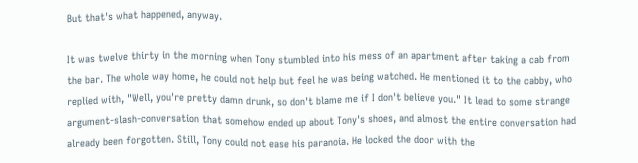But that's what happened, anyway.

It was twelve thirty in the morning when Tony stumbled into his mess of an apartment after taking a cab from the bar. The whole way home, he could not help but feel he was being watched. He mentioned it to the cabby, who replied with, "Well, you're pretty damn drunk, so don't blame me if I don't believe you." It lead to some strange argument-slash-conversation that somehow ended up about Tony's shoes, and almost the entire conversation had already been forgotten. Still, Tony could not ease his paranoia. He locked the door with the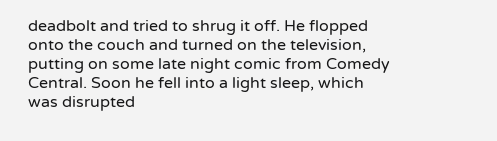deadbolt and tried to shrug it off. He flopped onto the couch and turned on the television, putting on some late night comic from Comedy Central. Soon he fell into a light sleep, which was disrupted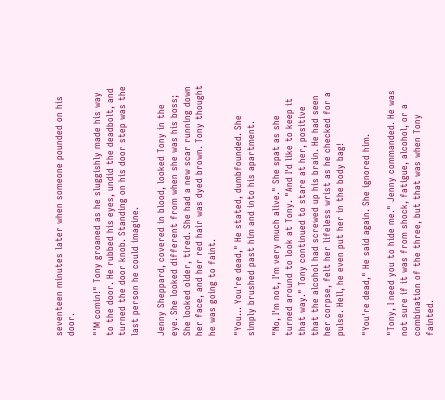seventeen minutes later when someone pounded on his door.

"'M comin!" Tony groaned as he sluggishly made his way to the door. He rubbed his eyes, undid the deadbolt, and turned the door knob. Standing on his door step was the last person he could imagine.

Jenny Sheppard, covered in blood, looked Tony in the eye. She looked different from when she was his boss; She looked older, tired. She had a new scar running down her face, and her red hair was dyed brown. Tony thought he was going to faint.

"You... You're dead," He stated, dumbfounded. She simply brushed past him and into his apartment.

"No, I'm not, I'm very much alive." She spat as she turned around to look at Tony. "And I'd like to keep it that way." Tony continued to stare at her, positive that the alcohol had screwed up his brain. He had seen her corpse, felt her lifeless wrist as he checked for a pulse. Hell, he even put her in the body bag!

"You're dead," He said again. She ignored him.

"Tony, I need you to hide me." Jenny commanded. He was not sure if it was from shock, fatigue, alcohol, or a combination of the three, but that was when Tony fainted.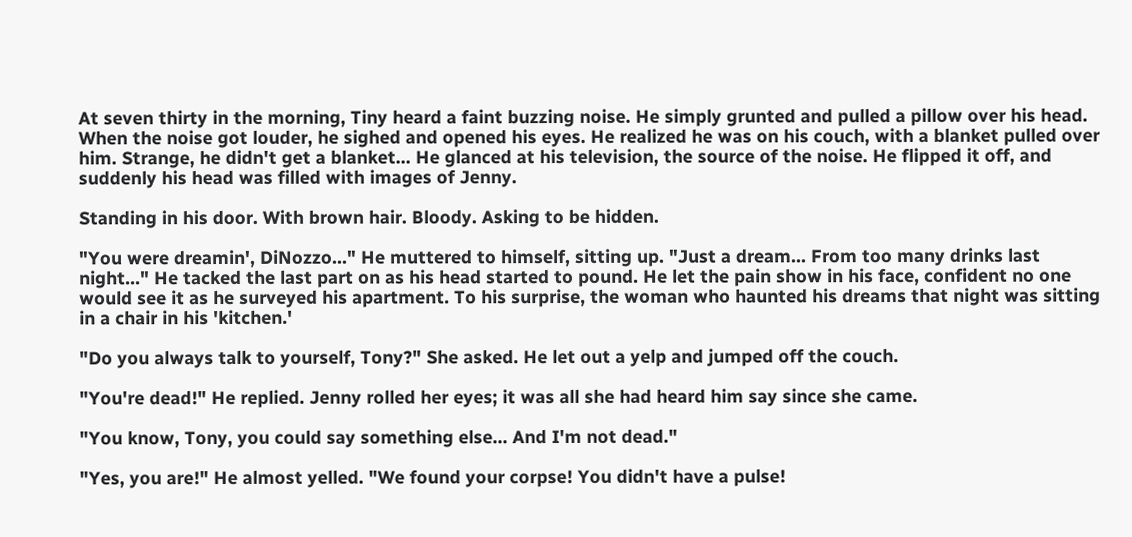At seven thirty in the morning, Tiny heard a faint buzzing noise. He simply grunted and pulled a pillow over his head. When the noise got louder, he sighed and opened his eyes. He realized he was on his couch, with a blanket pulled over him. Strange, he didn't get a blanket... He glanced at his television, the source of the noise. He flipped it off, and suddenly his head was filled with images of Jenny.

Standing in his door. With brown hair. Bloody. Asking to be hidden.

"You were dreamin', DiNozzo..." He muttered to himself, sitting up. "Just a dream... From too many drinks last night..." He tacked the last part on as his head started to pound. He let the pain show in his face, confident no one would see it as he surveyed his apartment. To his surprise, the woman who haunted his dreams that night was sitting in a chair in his 'kitchen.'

"Do you always talk to yourself, Tony?" She asked. He let out a yelp and jumped off the couch.

"You're dead!" He replied. Jenny rolled her eyes; it was all she had heard him say since she came.

"You know, Tony, you could say something else... And I'm not dead."

"Yes, you are!" He almost yelled. "We found your corpse! You didn't have a pulse!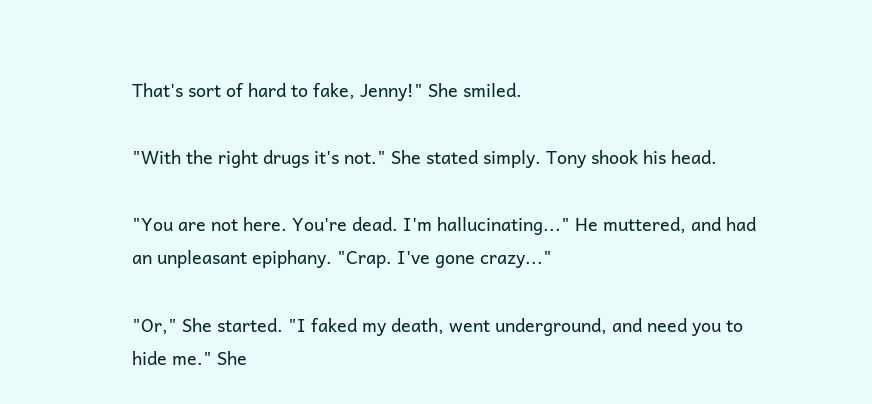That's sort of hard to fake, Jenny!" She smiled.

"With the right drugs it's not." She stated simply. Tony shook his head.

"You are not here. You're dead. I'm hallucinating..." He muttered, and had an unpleasant epiphany. "Crap. I've gone crazy..."

"Or," She started. "I faked my death, went underground, and need you to hide me." She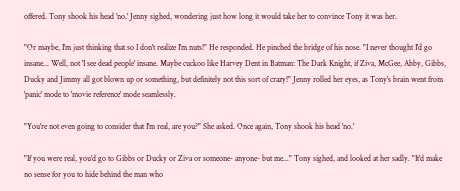offered. Tony shook his head 'no.' Jenny sighed, wondering just how long it would take her to convince Tony it was her.

"Or maybe, I'm just thinking that so I don't realize I'm nuts!" He responded. He pinched the bridge of his nose. "I never thought I'd go insane... Well, not 'I see dead people' insane. Maybe cuckoo like Harvey Dent in Batman: The Dark Knight, if Ziva, McGee, Abby, Gibbs, Ducky and Jimmy all got blown up or something, but definitely not this sort of crazy!" Jenny rolled her eyes, as Tony's brain went from 'panic' mode to 'movie reference' mode seamlessly.

"You're not even going to consider that I'm real, are you?" She asked. Once again, Tony shook his head 'no.'

"If you were real, you'd go to Gibbs or Ducky or Ziva or someone- anyone- but me..." Tony sighed, and looked at her sadly. "It'd make no sense for you to hide behind the man who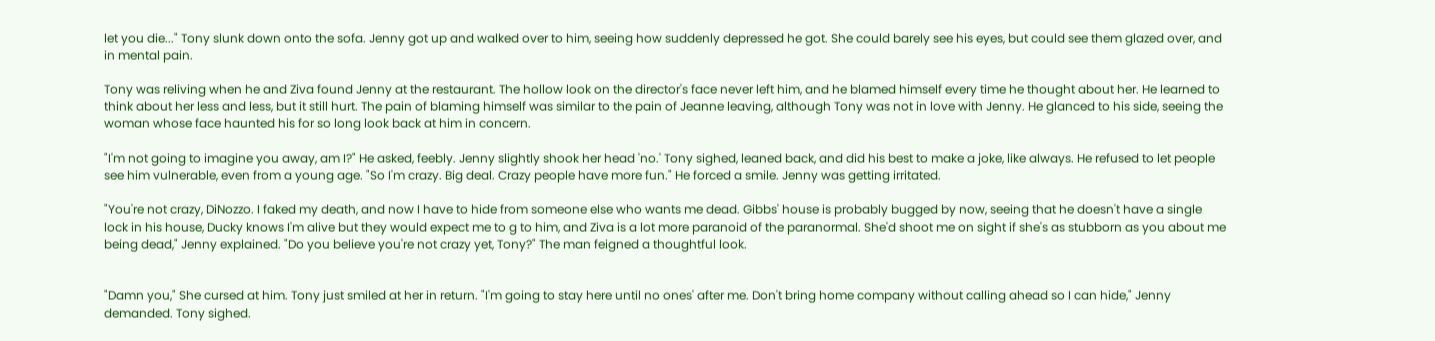let you die..." Tony slunk down onto the sofa. Jenny got up and walked over to him, seeing how suddenly depressed he got. She could barely see his eyes, but could see them glazed over, and in mental pain.

Tony was reliving when he and Ziva found Jenny at the restaurant. The hollow look on the director's face never left him, and he blamed himself every time he thought about her. He learned to think about her less and less, but it still hurt. The pain of blaming himself was similar to the pain of Jeanne leaving, although Tony was not in love with Jenny. He glanced to his side, seeing the woman whose face haunted his for so long look back at him in concern.

"I'm not going to imagine you away, am I?" He asked, feebly. Jenny slightly shook her head 'no.' Tony sighed, leaned back, and did his best to make a joke, like always. He refused to let people see him vulnerable, even from a young age. "So I'm crazy. Big deal. Crazy people have more fun." He forced a smile. Jenny was getting irritated.

"You're not crazy, DiNozzo. I faked my death, and now I have to hide from someone else who wants me dead. Gibbs' house is probably bugged by now, seeing that he doesn't have a single lock in his house, Ducky knows I'm alive but they would expect me to g to him, and Ziva is a lot more paranoid of the paranormal. She'd shoot me on sight if she's as stubborn as you about me being dead," Jenny explained. "Do you believe you're not crazy yet, Tony?" The man feigned a thoughtful look.


"Damn you," She cursed at him. Tony just smiled at her in return. "I'm going to stay here until no ones' after me. Don't bring home company without calling ahead so I can hide," Jenny demanded. Tony sighed.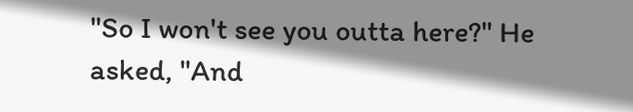"So I won't see you outta here?" He asked, "And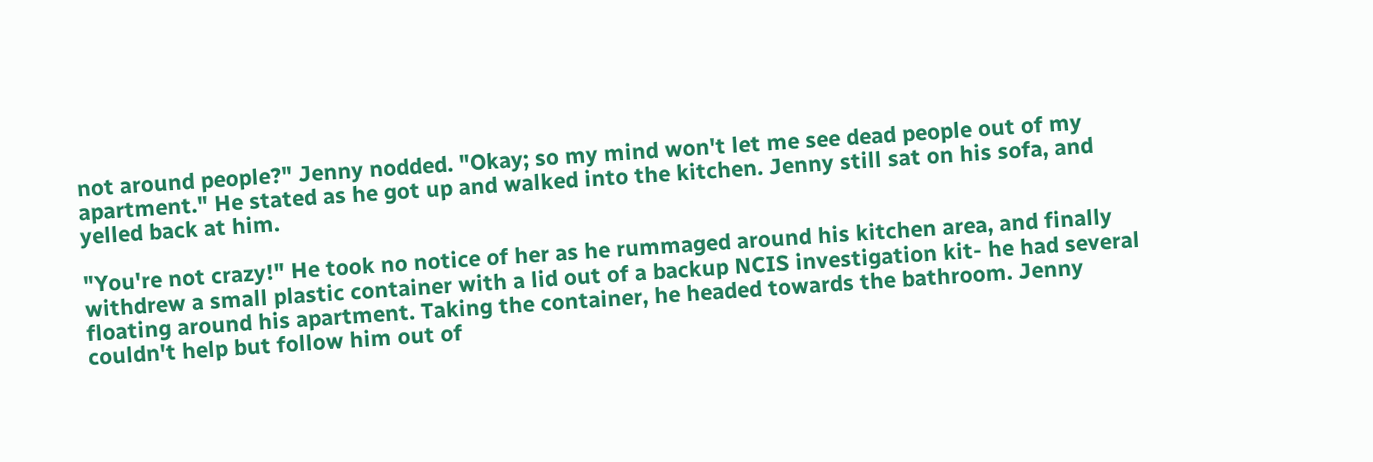not around people?" Jenny nodded. "Okay; so my mind won't let me see dead people out of my apartment." He stated as he got up and walked into the kitchen. Jenny still sat on his sofa, and yelled back at him.

"You're not crazy!" He took no notice of her as he rummaged around his kitchen area, and finally withdrew a small plastic container with a lid out of a backup NCIS investigation kit- he had several floating around his apartment. Taking the container, he headed towards the bathroom. Jenny couldn't help but follow him out of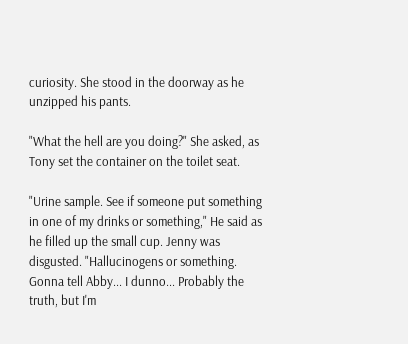curiosity. She stood in the doorway as he unzipped his pants.

"What the hell are you doing?" She asked, as Tony set the container on the toilet seat.

"Urine sample. See if someone put something in one of my drinks or something," He said as he filled up the small cup. Jenny was disgusted. "Hallucinogens or something. Gonna tell Abby... I dunno... Probably the truth, but I'm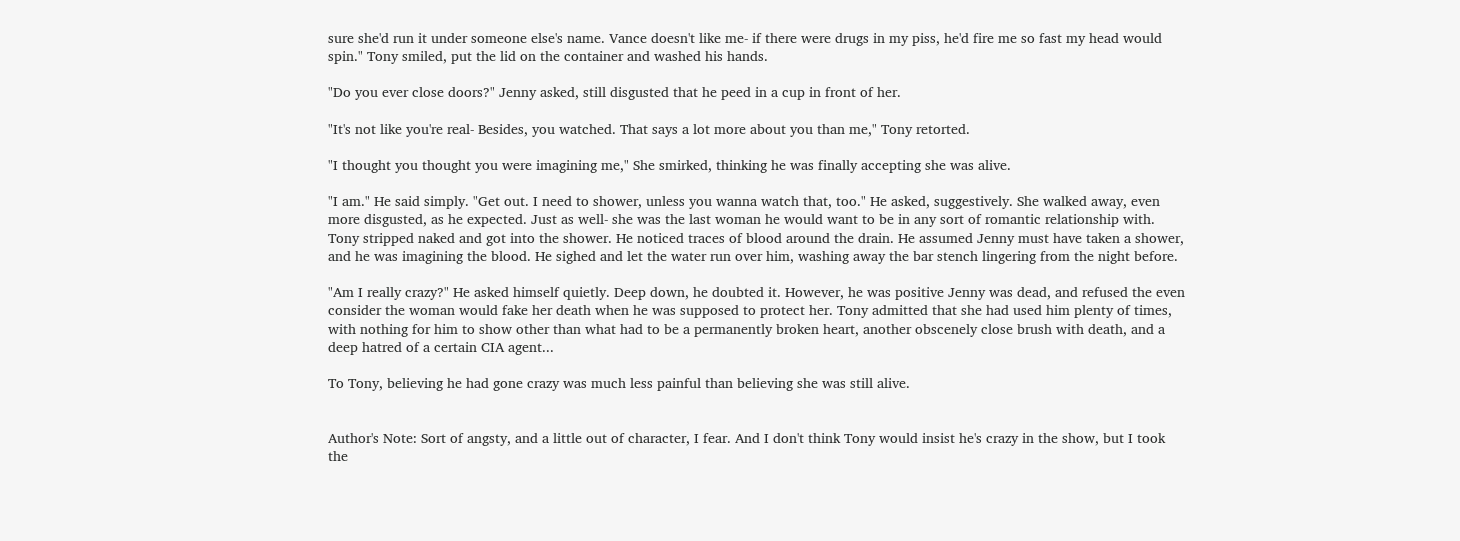sure she'd run it under someone else's name. Vance doesn't like me- if there were drugs in my piss, he'd fire me so fast my head would spin." Tony smiled, put the lid on the container and washed his hands.

"Do you ever close doors?" Jenny asked, still disgusted that he peed in a cup in front of her.

"It's not like you're real- Besides, you watched. That says a lot more about you than me," Tony retorted.

"I thought you thought you were imagining me," She smirked, thinking he was finally accepting she was alive.

"I am." He said simply. "Get out. I need to shower, unless you wanna watch that, too." He asked, suggestively. She walked away, even more disgusted, as he expected. Just as well- she was the last woman he would want to be in any sort of romantic relationship with. Tony stripped naked and got into the shower. He noticed traces of blood around the drain. He assumed Jenny must have taken a shower, and he was imagining the blood. He sighed and let the water run over him, washing away the bar stench lingering from the night before.

"Am I really crazy?" He asked himself quietly. Deep down, he doubted it. However, he was positive Jenny was dead, and refused the even consider the woman would fake her death when he was supposed to protect her. Tony admitted that she had used him plenty of times, with nothing for him to show other than what had to be a permanently broken heart, another obscenely close brush with death, and a deep hatred of a certain CIA agent...

To Tony, believing he had gone crazy was much less painful than believing she was still alive.


Author's Note: Sort of angsty, and a little out of character, I fear. And I don't think Tony would insist he's crazy in the show, but I took the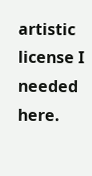artistic license I needed here.